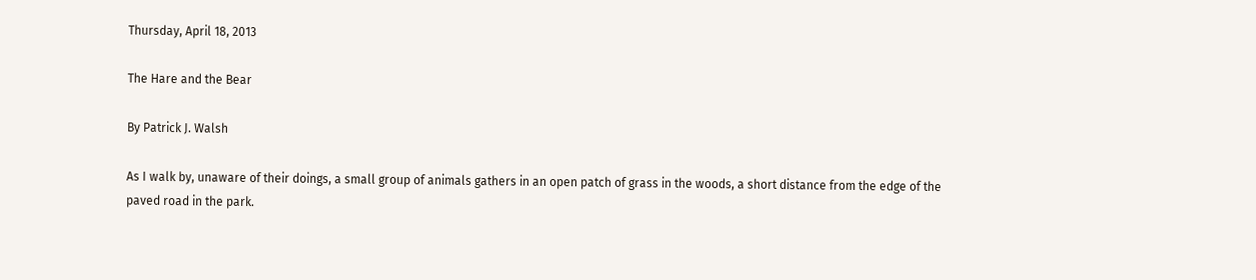Thursday, April 18, 2013

The Hare and the Bear

By Patrick J. Walsh

As I walk by, unaware of their doings, a small group of animals gathers in an open patch of grass in the woods, a short distance from the edge of the paved road in the park.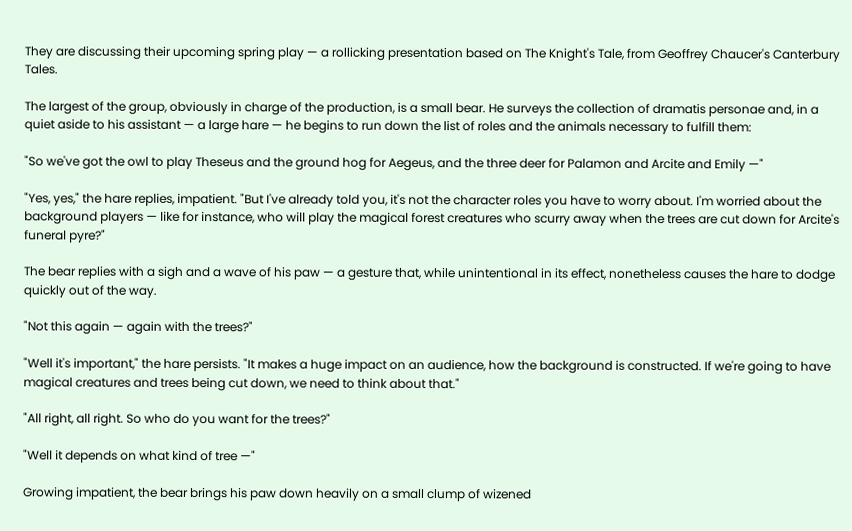They are discussing their upcoming spring play — a rollicking presentation based on The Knight's Tale, from Geoffrey Chaucer's Canterbury Tales.

The largest of the group, obviously in charge of the production, is a small bear. He surveys the collection of dramatis personae and, in a quiet aside to his assistant — a large hare — he begins to run down the list of roles and the animals necessary to fulfill them:

"So we've got the owl to play Theseus and the ground hog for Aegeus, and the three deer for Palamon and Arcite and Emily —"

"Yes, yes," the hare replies, impatient. "But I've already told you, it's not the character roles you have to worry about. I'm worried about the background players — like for instance, who will play the magical forest creatures who scurry away when the trees are cut down for Arcite's funeral pyre?"

The bear replies with a sigh and a wave of his paw — a gesture that, while unintentional in its effect, nonetheless causes the hare to dodge quickly out of the way.

"Not this again — again with the trees?"

"Well it's important," the hare persists. "It makes a huge impact on an audience, how the background is constructed. If we're going to have magical creatures and trees being cut down, we need to think about that."

"All right, all right. So who do you want for the trees?"

"Well it depends on what kind of tree —"

Growing impatient, the bear brings his paw down heavily on a small clump of wizened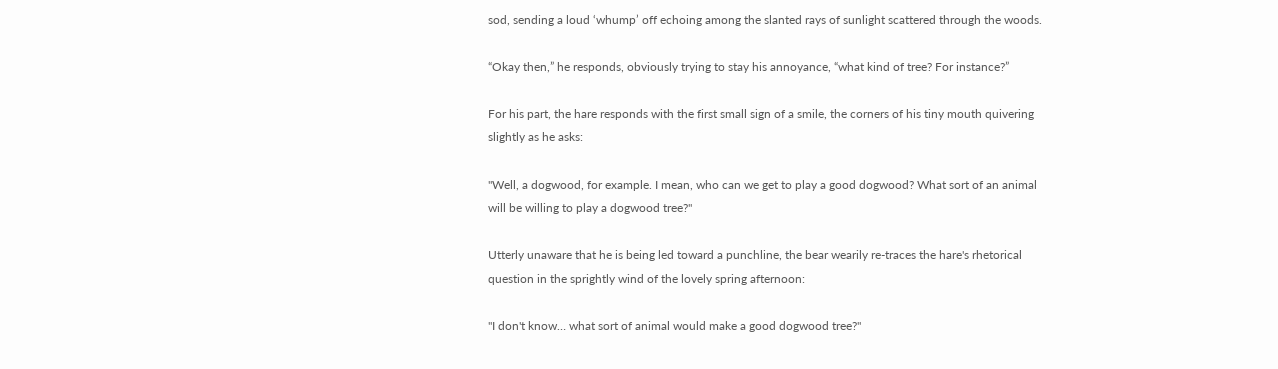sod, sending a loud ‘whump’ off echoing among the slanted rays of sunlight scattered through the woods.

“Okay then,” he responds, obviously trying to stay his annoyance, “what kind of tree? For instance?”

For his part, the hare responds with the first small sign of a smile, the corners of his tiny mouth quivering slightly as he asks:

"Well, a dogwood, for example. I mean, who can we get to play a good dogwood? What sort of an animal will be willing to play a dogwood tree?"

Utterly unaware that he is being led toward a punchline, the bear wearily re-traces the hare's rhetorical question in the sprightly wind of the lovely spring afternoon:

"I don't know… what sort of animal would make a good dogwood tree?"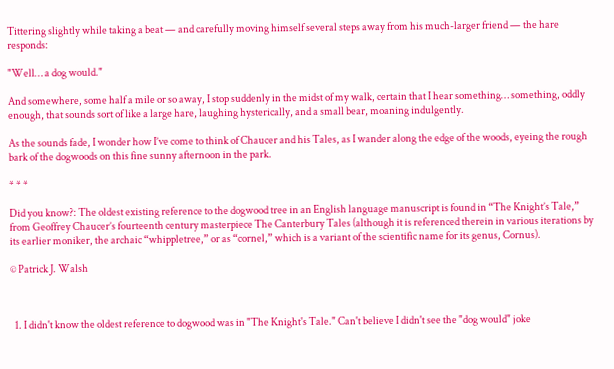Tittering slightly while taking a beat — and carefully moving himself several steps away from his much-larger friend — the hare responds:

"Well… a dog would."

And somewhere, some half a mile or so away, I stop suddenly in the midst of my walk, certain that I hear something… something, oddly enough, that sounds sort of like a large hare, laughing hysterically, and a small bear, moaning indulgently.

As the sounds fade, I wonder how I’ve come to think of Chaucer and his Tales, as I wander along the edge of the woods, eyeing the rough bark of the dogwoods on this fine sunny afternoon in the park.

* * *

Did you know?: The oldest existing reference to the dogwood tree in an English language manuscript is found in “The Knight’s Tale,” from Geoffrey Chaucer’s fourteenth century masterpiece The Canterbury Tales (although it is referenced therein in various iterations by its earlier moniker, the archaic “whippletree,” or as “cornel,” which is a variant of the scientific name for its genus, Cornus).

© Patrick J. Walsh



  1. I didn't know the oldest reference to dogwood was in "The Knight's Tale." Can't believe I didn't see the "dog would" joke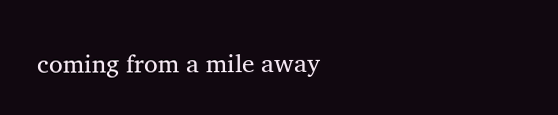coming from a mile away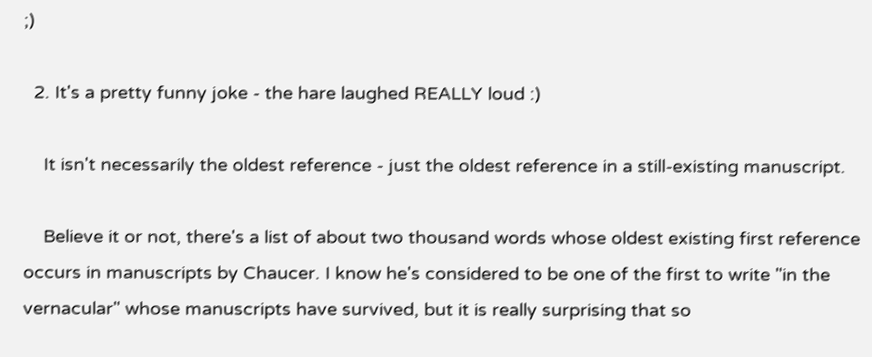;)

  2. It's a pretty funny joke - the hare laughed REALLY loud :)

    It isn't necessarily the oldest reference - just the oldest reference in a still-existing manuscript.

    Believe it or not, there's a list of about two thousand words whose oldest existing first reference occurs in manuscripts by Chaucer. I know he's considered to be one of the first to write "in the vernacular" whose manuscripts have survived, but it is really surprising that so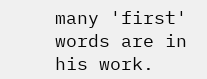many 'first' words are in his work.